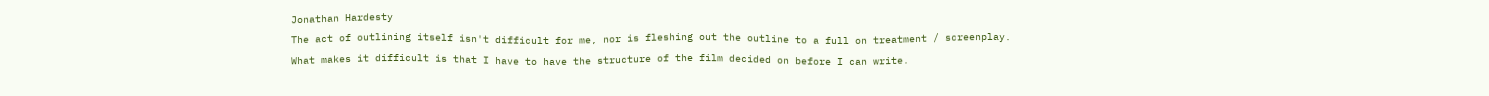Jonathan Hardesty
The act of outlining itself isn't difficult for me, nor is fleshing out the outline to a full on treatment / screenplay. What makes it difficult is that I have to have the structure of the film decided on before I can write.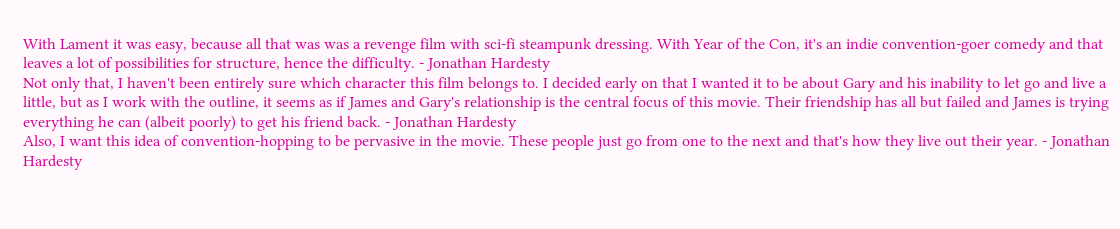With Lament it was easy, because all that was was a revenge film with sci-fi steampunk dressing. With Year of the Con, it's an indie convention-goer comedy and that leaves a lot of possibilities for structure, hence the difficulty. - Jonathan Hardesty
Not only that, I haven't been entirely sure which character this film belongs to. I decided early on that I wanted it to be about Gary and his inability to let go and live a little, but as I work with the outline, it seems as if James and Gary's relationship is the central focus of this movie. Their friendship has all but failed and James is trying everything he can (albeit poorly) to get his friend back. - Jonathan Hardesty
Also, I want this idea of convention-hopping to be pervasive in the movie. These people just go from one to the next and that's how they live out their year. - Jonathan Hardesty